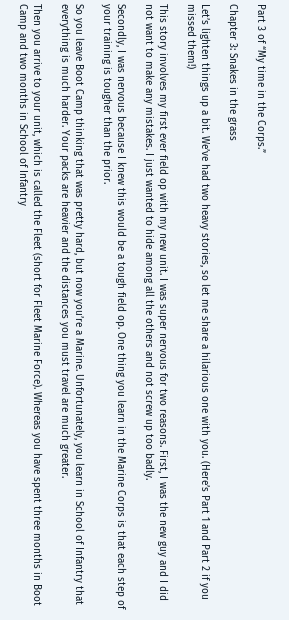Part 3 of “My time in the Corps.”

Chapter 3: Snakes in the grass

Let’s lighten things up a bit. We’ve had two heavy stories, so let me share a hilarious one with you. (Here’s Part 1 and Part 2 if you missed them!)

This story involves my first ever field op with my new unit. I was super nervous for two reasons. First, I was the new guy and I did not want to make any mistakes. I just wanted to hide among all the others and not screw up too badly.

Secondly, I was nervous because I knew this would be a tough field op. One thing you learn in the Marine Corps is that each step of your training is tougher than the prior.

So you leave Boot Camp thinking that was pretty hard, but now you’re a Marine. Unfortunately, you learn in School of Infantry that everything is much harder. Your packs are heavier and the distances you must travel are much greater.

Then you arrive to your unit, which is called the Fleet (short for Fleet Marine Force). Whereas you have spent three months in Boot Camp and two months in School of Infantry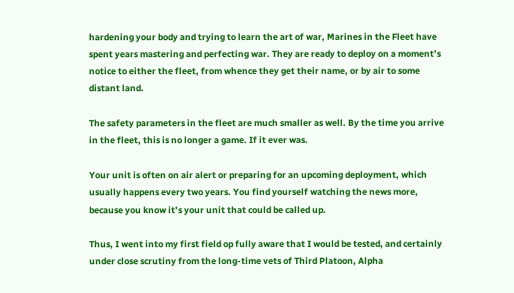hardening your body and trying to learn the art of war, Marines in the Fleet have spent years mastering and perfecting war. They are ready to deploy on a moment’s notice to either the fleet, from whence they get their name, or by air to some distant land.

The safety parameters in the fleet are much smaller as well. By the time you arrive in the fleet, this is no longer a game. If it ever was.

Your unit is often on air alert or preparing for an upcoming deployment, which usually happens every two years. You find yourself watching the news more, because you know it’s your unit that could be called up.

Thus, I went into my first field op fully aware that I would be tested, and certainly under close scrutiny from the long-time vets of Third Platoon, Alpha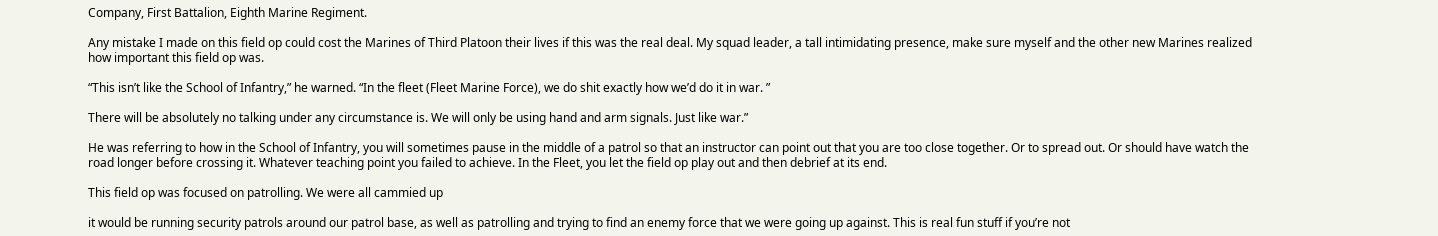Company, First Battalion, Eighth Marine Regiment.

Any mistake I made on this field op could cost the Marines of Third Platoon their lives if this was the real deal. My squad leader, a tall intimidating presence, make sure myself and the other new Marines realized how important this field op was.

“This isn’t like the School of Infantry,” he warned. “In the fleet (Fleet Marine Force), we do shit exactly how we’d do it in war. ”

There will be absolutely no talking under any circumstance is. We will only be using hand and arm signals. Just like war.”

He was referring to how in the School of Infantry, you will sometimes pause in the middle of a patrol so that an instructor can point out that you are too close together. Or to spread out. Or should have watch the road longer before crossing it. Whatever teaching point you failed to achieve. In the Fleet, you let the field op play out and then debrief at its end.

This field op was focused on patrolling. We were all cammied up

it would be running security patrols around our patrol base, as well as patrolling and trying to find an enemy force that we were going up against. This is real fun stuff if you’re not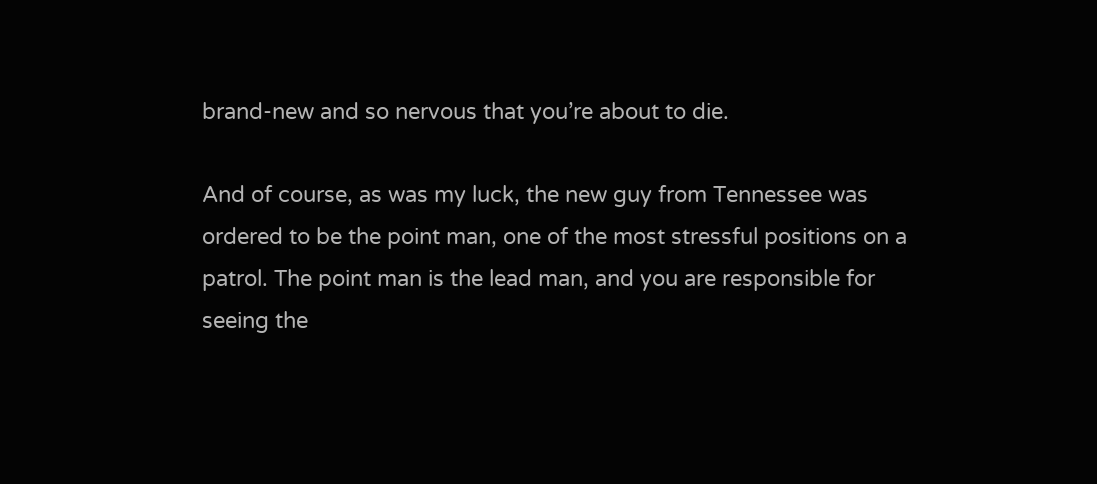brand-new and so nervous that you’re about to die.

And of course, as was my luck, the new guy from Tennessee was ordered to be the point man, one of the most stressful positions on a patrol. The point man is the lead man, and you are responsible for seeing the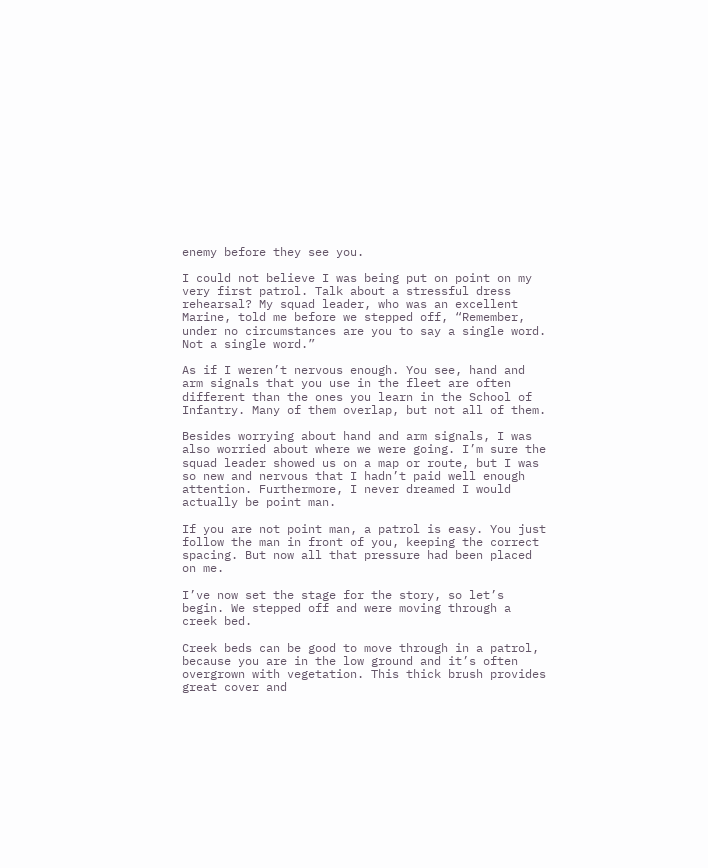enemy before they see you.

I could not believe I was being put on point on my very first patrol. Talk about a stressful dress rehearsal? My squad leader, who was an excellent Marine, told me before we stepped off, “Remember, under no circumstances are you to say a single word. Not a single word.”

As if I weren’t nervous enough. You see, hand and arm signals that you use in the fleet are often different than the ones you learn in the School of Infantry. Many of them overlap, but not all of them.

Besides worrying about hand and arm signals, I was also worried about where we were going. I’m sure the squad leader showed us on a map or route, but I was so new and nervous that I hadn’t paid well enough attention. Furthermore, I never dreamed I would actually be point man.

If you are not point man, a patrol is easy. You just follow the man in front of you, keeping the correct spacing. But now all that pressure had been placed on me.

I’ve now set the stage for the story, so let’s begin. We stepped off and were moving through a creek bed.

Creek beds can be good to move through in a patrol, because you are in the low ground and it’s often overgrown with vegetation. This thick brush provides great cover and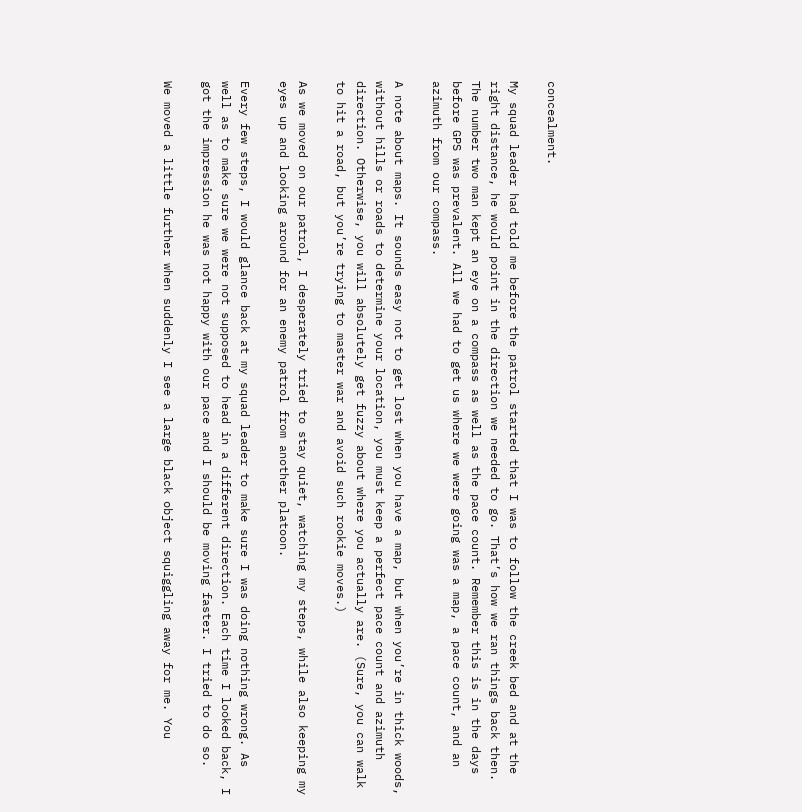concealment.

My squad leader had told me before the patrol started that I was to follow the creek bed and at the right distance, he would point in the direction we needed to go. That’s how we ran things back then. The number two man kept an eye on a compass as well as the pace count. Remember this is in the days before GPS was prevalent. All we had to get us where we were going was a map, a pace count, and an azimuth from our compass.

A note about maps. It sounds easy not to get lost when you have a map, but when you’re in thick woods, without hills or roads to determine your location, you must keep a perfect pace count and azimuth direction. Otherwise, you will absolutely get fuzzy about where you actually are. (Sure, you can walk to hit a road, but you’re trying to master war and avoid such rookie moves.)

As we moved on our patrol, I desperately tried to stay quiet, watching my steps, while also keeping my eyes up and looking around for an enemy patrol from another platoon.

Every few steps, I would glance back at my squad leader to make sure I was doing nothing wrong. As well as to make sure we were not supposed to head in a different direction. Each time I looked back, I got the impression he was not happy with our pace and I should be moving faster. I tried to do so.

We moved a little further when suddenly I see a large black object squiggling away for me. You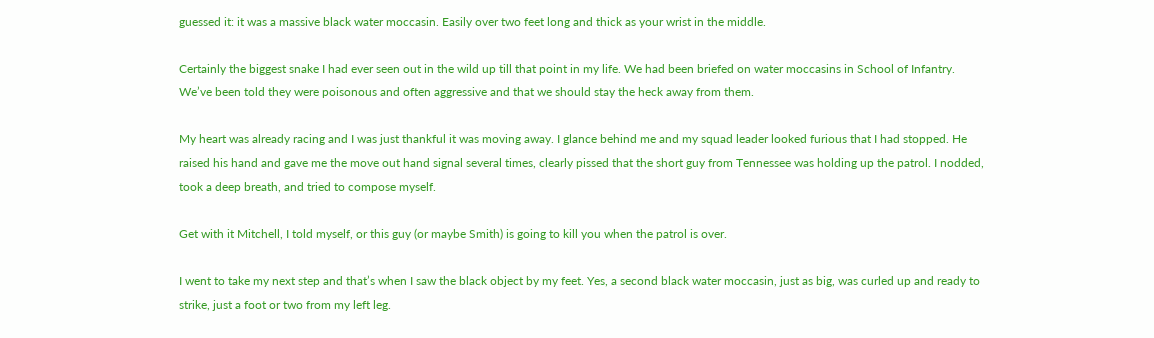guessed it: it was a massive black water moccasin. Easily over two feet long and thick as your wrist in the middle.

Certainly the biggest snake I had ever seen out in the wild up till that point in my life. We had been briefed on water moccasins in School of Infantry. We’ve been told they were poisonous and often aggressive and that we should stay the heck away from them.

My heart was already racing and I was just thankful it was moving away. I glance behind me and my squad leader looked furious that I had stopped. He raised his hand and gave me the move out hand signal several times, clearly pissed that the short guy from Tennessee was holding up the patrol. I nodded, took a deep breath, and tried to compose myself.

Get with it Mitchell, I told myself, or this guy (or maybe Smith) is going to kill you when the patrol is over.

I went to take my next step and that’s when I saw the black object by my feet. Yes, a second black water moccasin, just as big, was curled up and ready to strike, just a foot or two from my left leg.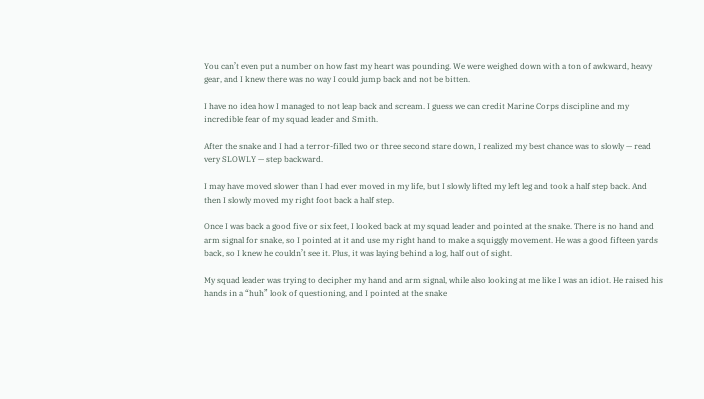You can’t even put a number on how fast my heart was pounding. We were weighed down with a ton of awkward, heavy gear, and I knew there was no way I could jump back and not be bitten.

I have no idea how I managed to not leap back and scream. I guess we can credit Marine Corps discipline and my incredible fear of my squad leader and Smith.

After the snake and I had a terror-filled two or three second stare down, I realized my best chance was to slowly — read very SLOWLY — step backward.

I may have moved slower than I had ever moved in my life, but I slowly lifted my left leg and took a half step back. And then I slowly moved my right foot back a half step.

Once I was back a good five or six feet, I looked back at my squad leader and pointed at the snake. There is no hand and arm signal for snake, so I pointed at it and use my right hand to make a squiggly movement. He was a good fifteen yards back, so I knew he couldn’t see it. Plus, it was laying behind a log, half out of sight.

My squad leader was trying to decipher my hand and arm signal, while also looking at me like I was an idiot. He raised his hands in a “huh” look of questioning, and I pointed at the snake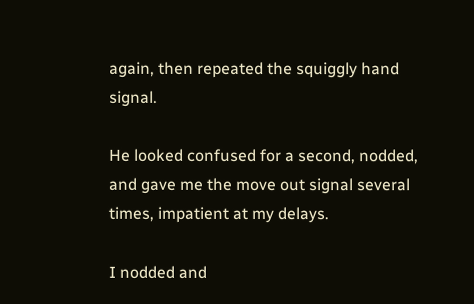again, then repeated the squiggly hand signal.

He looked confused for a second, nodded, and gave me the move out signal several times, impatient at my delays.

I nodded and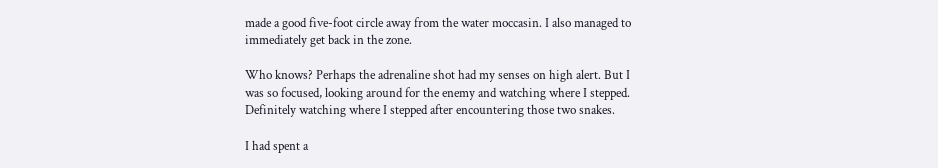made a good five-foot circle away from the water moccasin. I also managed to immediately get back in the zone.

Who knows? Perhaps the adrenaline shot had my senses on high alert. But I was so focused, looking around for the enemy and watching where I stepped. Definitely watching where I stepped after encountering those two snakes.

I had spent a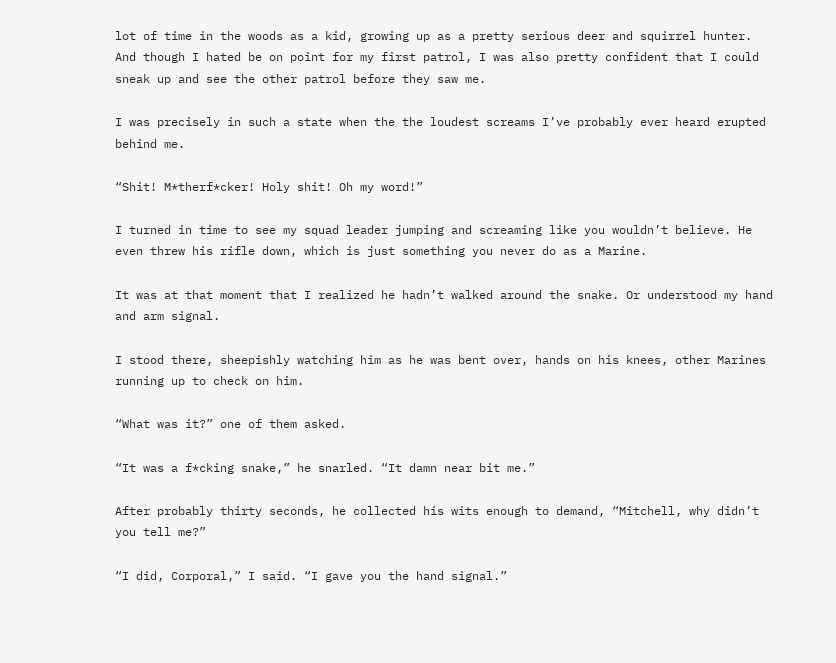lot of time in the woods as a kid, growing up as a pretty serious deer and squirrel hunter. And though I hated be on point for my first patrol, I was also pretty confident that I could sneak up and see the other patrol before they saw me.

I was precisely in such a state when the the loudest screams I’ve probably ever heard erupted behind me.

“Shit! M*therf*cker! Holy shit! Oh my word!”

I turned in time to see my squad leader jumping and screaming like you wouldn’t believe. He even threw his rifle down, which is just something you never do as a Marine.

It was at that moment that I realized he hadn’t walked around the snake. Or understood my hand and arm signal.

I stood there, sheepishly watching him as he was bent over, hands on his knees, other Marines running up to check on him.

“What was it?” one of them asked.

“It was a f*cking snake,” he snarled. “It damn near bit me.”

After probably thirty seconds, he collected his wits enough to demand, “Mitchell, why didn’t you tell me?”

“I did, Corporal,” I said. “I gave you the hand signal.”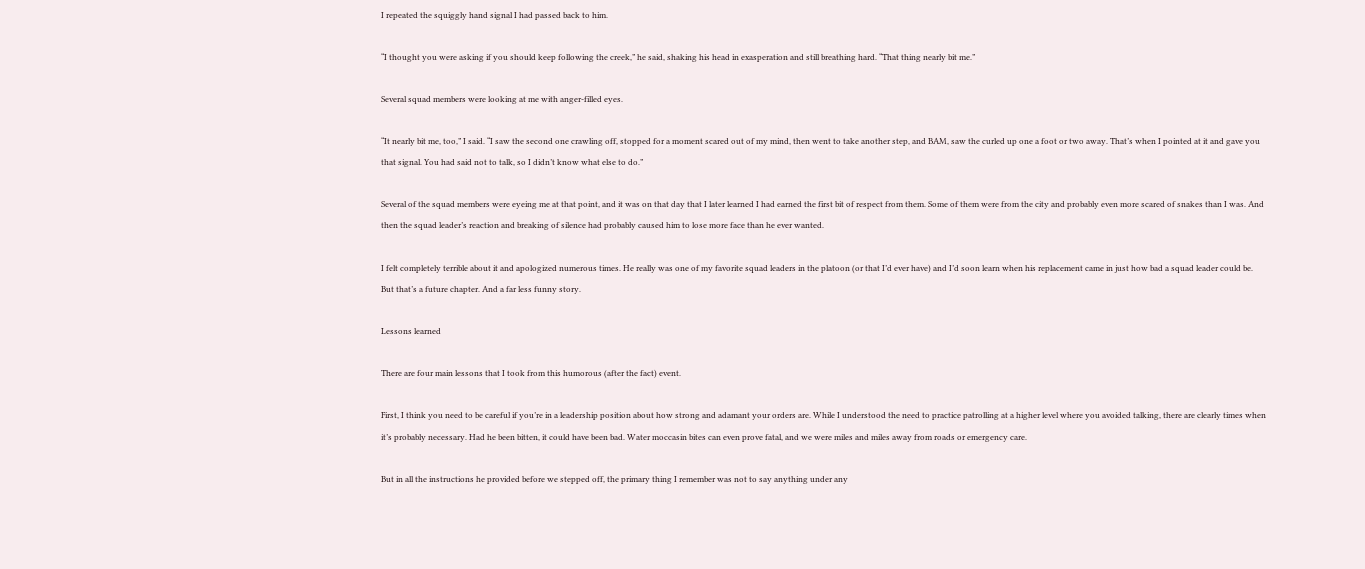I repeated the squiggly hand signal I had passed back to him.

“I thought you were asking if you should keep following the creek,” he said, shaking his head in exasperation and still breathing hard. “That thing nearly bit me.”

Several squad members were looking at me with anger-filled eyes.

“It nearly bit me, too,” I said. “I saw the second one crawling off, stopped for a moment scared out of my mind, then went to take another step, and BAM, saw the curled up one a foot or two away. That’s when I pointed at it and gave you that signal. You had said not to talk, so I didn’t know what else to do.”

Several of the squad members were eyeing me at that point, and it was on that day that I later learned I had earned the first bit of respect from them. Some of them were from the city and probably even more scared of snakes than I was. And then the squad leader’s reaction and breaking of silence had probably caused him to lose more face than he ever wanted.

I felt completely terrible about it and apologized numerous times. He really was one of my favorite squad leaders in the platoon (or that I’d ever have) and I’d soon learn when his replacement came in just how bad a squad leader could be. But that’s a future chapter. And a far less funny story.

Lessons learned

There are four main lessons that I took from this humorous (after the fact) event.

First, I think you need to be careful if you’re in a leadership position about how strong and adamant your orders are. While I understood the need to practice patrolling at a higher level where you avoided talking, there are clearly times when it’s probably necessary. Had he been bitten, it could have been bad. Water moccasin bites can even prove fatal, and we were miles and miles away from roads or emergency care.

But in all the instructions he provided before we stepped off, the primary thing I remember was not to say anything under any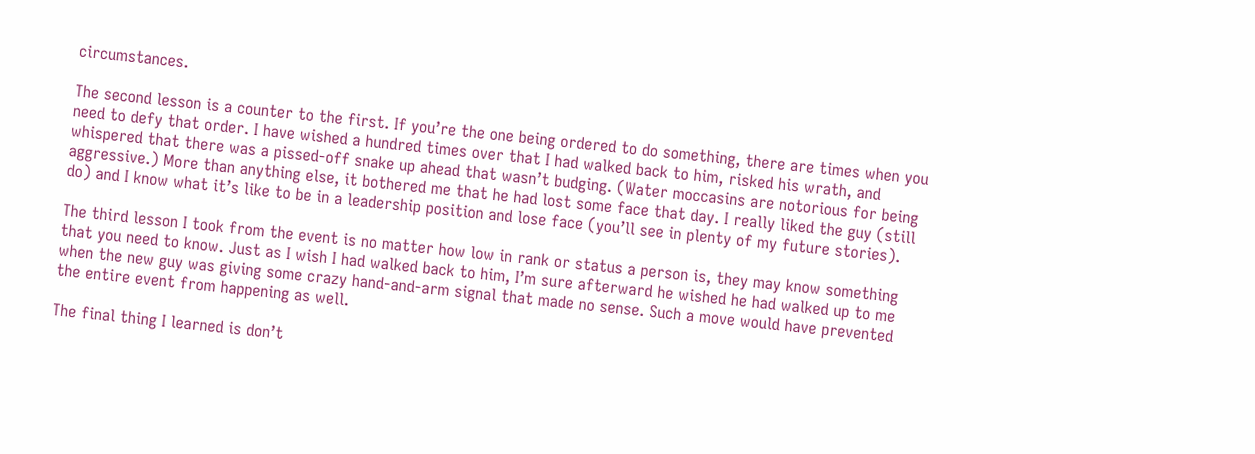circumstances.

The second lesson is a counter to the first. If you’re the one being ordered to do something, there are times when you need to defy that order. I have wished a hundred times over that I had walked back to him, risked his wrath, and whispered that there was a pissed-off snake up ahead that wasn’t budging. (Water moccasins are notorious for being aggressive.) More than anything else, it bothered me that he had lost some face that day. I really liked the guy (still do) and I know what it’s like to be in a leadership position and lose face (you’ll see in plenty of my future stories).

The third lesson I took from the event is no matter how low in rank or status a person is, they may know something that you need to know. Just as I wish I had walked back to him, I’m sure afterward he wished he had walked up to me when the new guy was giving some crazy hand-and-arm signal that made no sense. Such a move would have prevented the entire event from happening as well.

The final thing I learned is don’t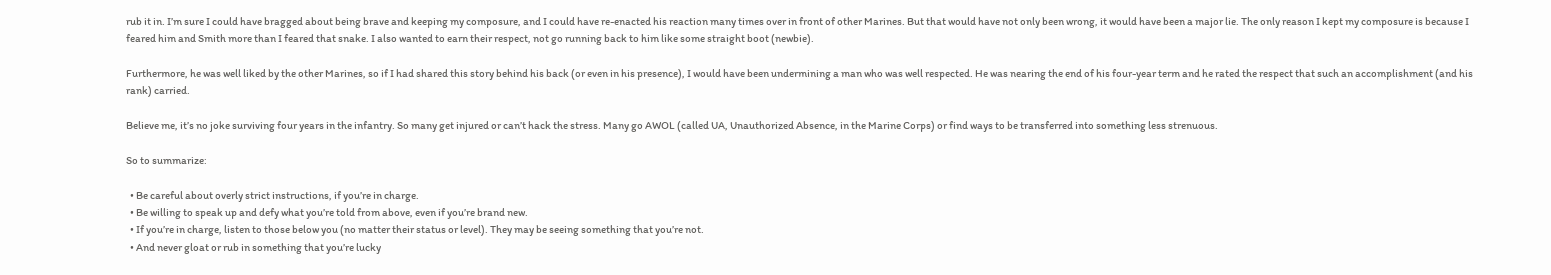rub it in. I’m sure I could have bragged about being brave and keeping my composure, and I could have re-enacted his reaction many times over in front of other Marines. But that would have not only been wrong, it would have been a major lie. The only reason I kept my composure is because I feared him and Smith more than I feared that snake. I also wanted to earn their respect, not go running back to him like some straight boot (newbie).

Furthermore, he was well liked by the other Marines, so if I had shared this story behind his back (or even in his presence), I would have been undermining a man who was well respected. He was nearing the end of his four-year term and he rated the respect that such an accomplishment (and his rank) carried.

Believe me, it’s no joke surviving four years in the infantry. So many get injured or can’t hack the stress. Many go AWOL (called UA, Unauthorized Absence, in the Marine Corps) or find ways to be transferred into something less strenuous.

So to summarize:

  • Be careful about overly strict instructions, if you’re in charge.
  • Be willing to speak up and defy what you’re told from above, even if you’re brand new.
  • If you’re in charge, listen to those below you (no matter their status or level). They may be seeing something that you’re not.
  • And never gloat or rub in something that you’re lucky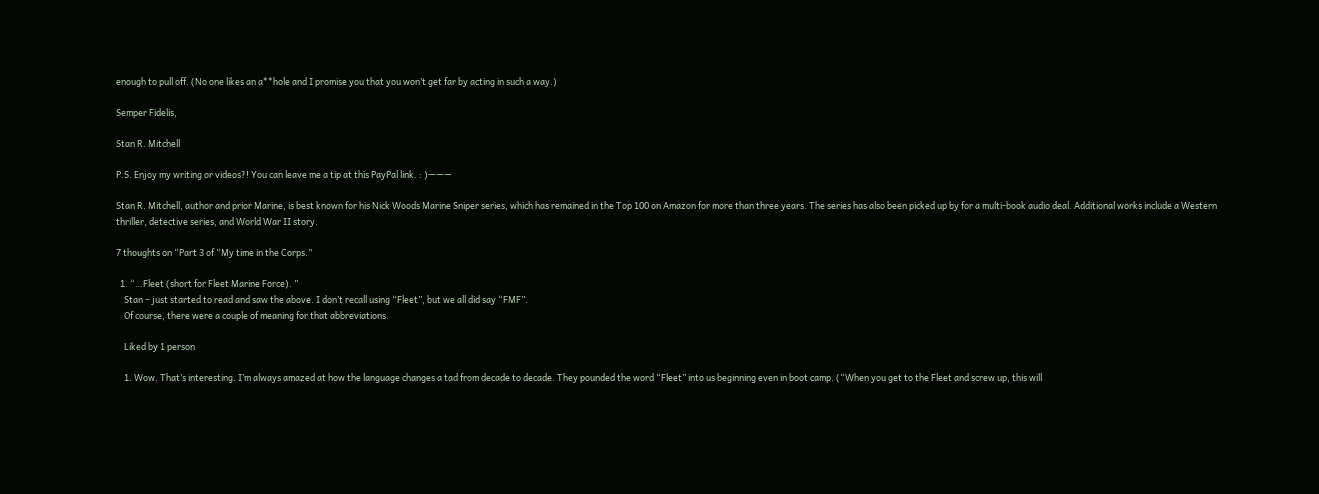enough to pull off. (No one likes an a**hole and I promise you that you won’t get far by acting in such a way.)

Semper Fidelis,

Stan R. Mitchell

P.S. Enjoy my writing or videos?! You can leave me a tip at this PayPal link. : )———

Stan R. Mitchell, author and prior Marine, is best known for his Nick Woods Marine Sniper series, which has remained in the Top 100 on Amazon for more than three years. The series has also been picked up by for a multi-book audio deal. Additional works include a Western thriller, detective series, and World War II story.

7 thoughts on “Part 3 of “My time in the Corps.”

  1. “…Fleet (short for Fleet Marine Force). ”
    Stan – just started to read and saw the above. I don’t recall using “Fleet”, but we all did say “FMF”.
    Of course, there were a couple of meaning for that abbreviations.

    Liked by 1 person

    1. Wow. That’s interesting. I’m always amazed at how the language changes a tad from decade to decade. They pounded the word “Fleet” into us beginning even in boot camp. (“When you get to the Fleet and screw up, this will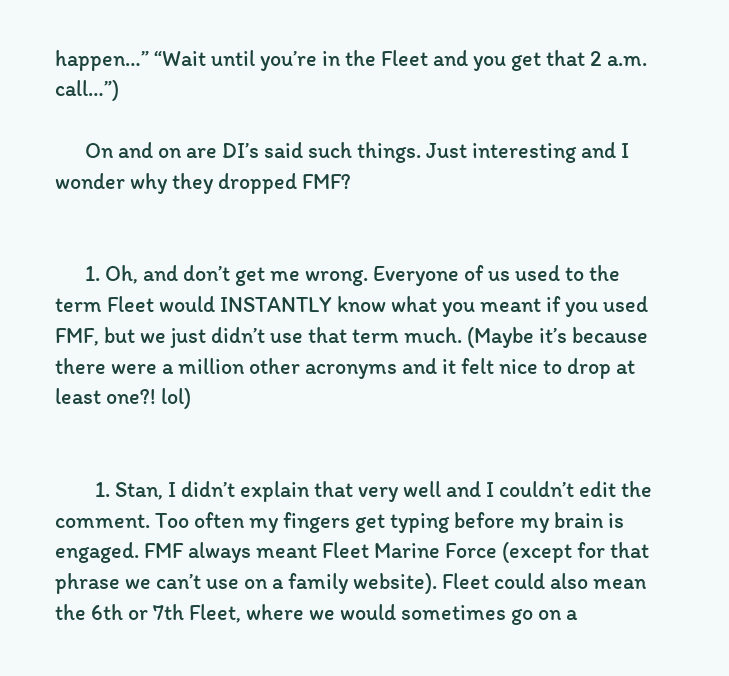happen…” “Wait until you’re in the Fleet and you get that 2 a.m. call…”)

      On and on are DI’s said such things. Just interesting and I wonder why they dropped FMF?


      1. Oh, and don’t get me wrong. Everyone of us used to the term Fleet would INSTANTLY know what you meant if you used FMF, but we just didn’t use that term much. (Maybe it’s because there were a million other acronyms and it felt nice to drop at least one?! lol)


        1. Stan, I didn’t explain that very well and I couldn’t edit the comment. Too often my fingers get typing before my brain is engaged. FMF always meant Fleet Marine Force (except for that phrase we can’t use on a family website). Fleet could also mean the 6th or 7th Fleet, where we would sometimes go on a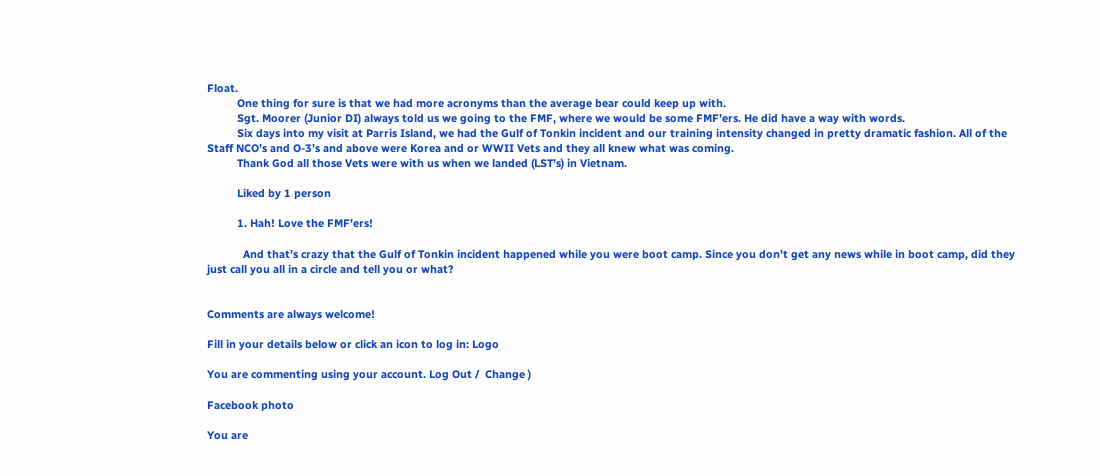Float.
          One thing for sure is that we had more acronyms than the average bear could keep up with.
          Sgt. Moorer (Junior DI) always told us we going to the FMF, where we would be some FMF’ers. He did have a way with words.
          Six days into my visit at Parris Island, we had the Gulf of Tonkin incident and our training intensity changed in pretty dramatic fashion. All of the Staff NCO’s and O-3’s and above were Korea and or WWII Vets and they all knew what was coming.
          Thank God all those Vets were with us when we landed (LST’s) in Vietnam.

          Liked by 1 person

          1. Hah! Love the FMF’ers!

            And that’s crazy that the Gulf of Tonkin incident happened while you were boot camp. Since you don’t get any news while in boot camp, did they just call you all in a circle and tell you or what?


Comments are always welcome!

Fill in your details below or click an icon to log in: Logo

You are commenting using your account. Log Out /  Change )

Facebook photo

You are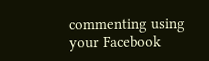commenting using your Facebook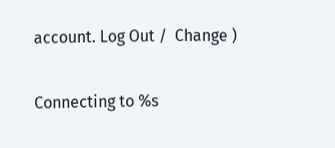account. Log Out /  Change )

Connecting to %s